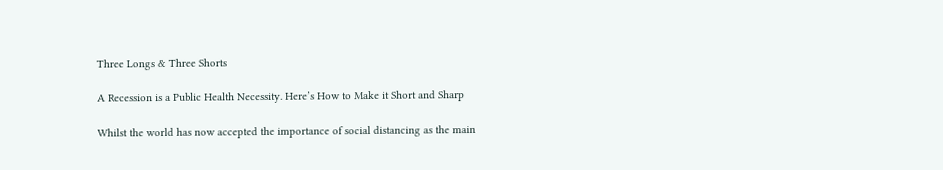Three Longs & Three Shorts

A Recession is a Public Health Necessity. Here’s How to Make it Short and Sharp

Whilst the world has now accepted the importance of social distancing as the main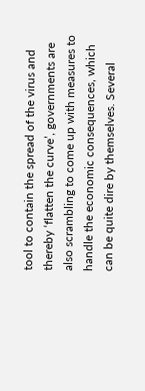tool to contain the spread of the virus and thereby ‘flatten the curve’, governments are also scrambling to come up with measures to handle the economic consequences, which can be quite dire by themselves. Several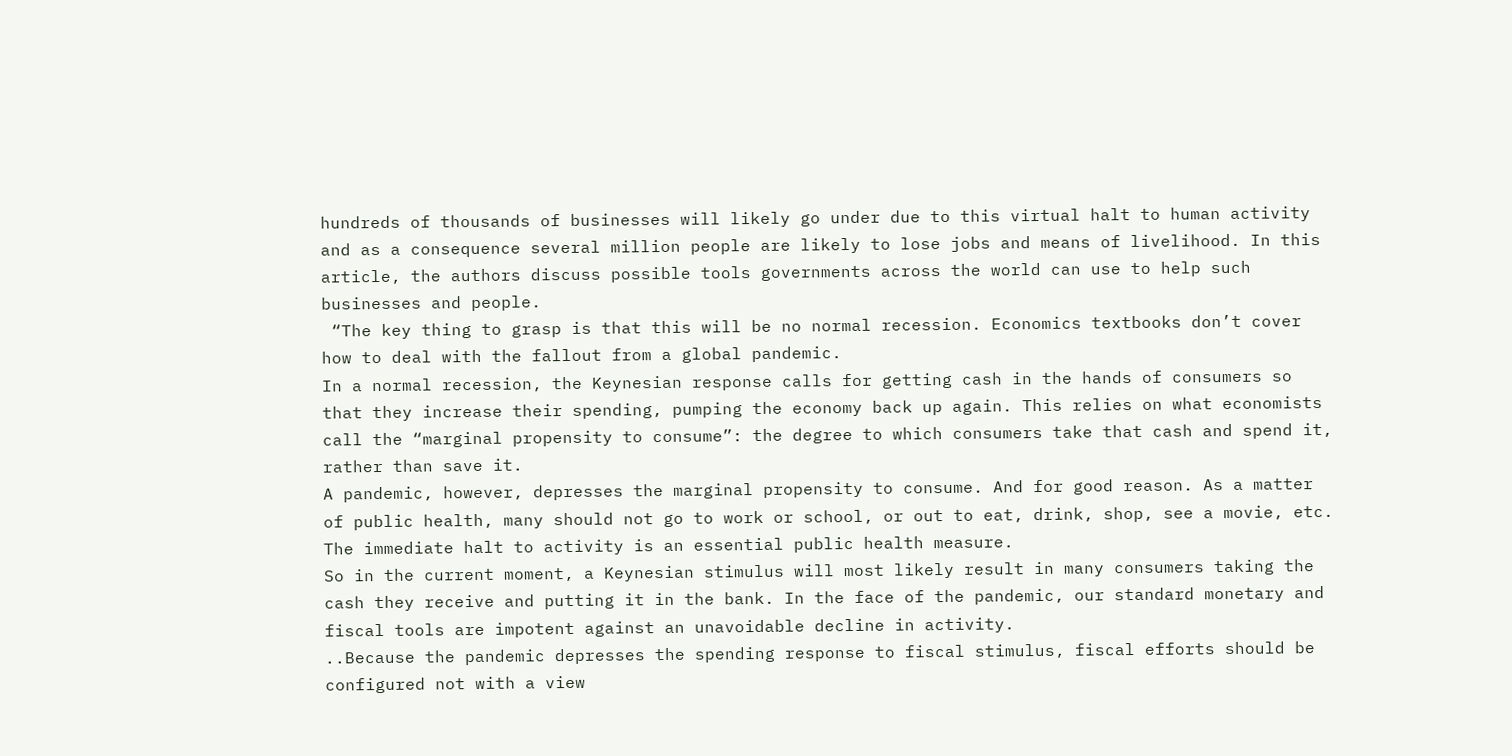hundreds of thousands of businesses will likely go under due to this virtual halt to human activity and as a consequence several million people are likely to lose jobs and means of livelihood. In this article, the authors discuss possible tools governments across the world can use to help such businesses and people.
 “The key thing to grasp is that this will be no normal recession. Economics textbooks don’t cover how to deal with the fallout from a global pandemic.
In a normal recession, the Keynesian response calls for getting cash in the hands of consumers so that they increase their spending, pumping the economy back up again. This relies on what economists call the “marginal propensity to consume”: the degree to which consumers take that cash and spend it, rather than save it.
A pandemic, however, depresses the marginal propensity to consume. And for good reason. As a matter of public health, many should not go to work or school, or out to eat, drink, shop, see a movie, etc. The immediate halt to activity is an essential public health measure.
So in the current moment, a Keynesian stimulus will most likely result in many consumers taking the cash they receive and putting it in the bank. In the face of the pandemic, our standard monetary and fiscal tools are impotent against an unavoidable decline in activity.
..Because the pandemic depresses the spending response to fiscal stimulus, fiscal efforts should be configured not with a view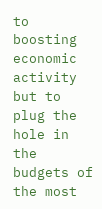to boosting economic activity but to plug the hole in the budgets of the most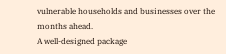vulnerable households and businesses over the months ahead.
A well-designed package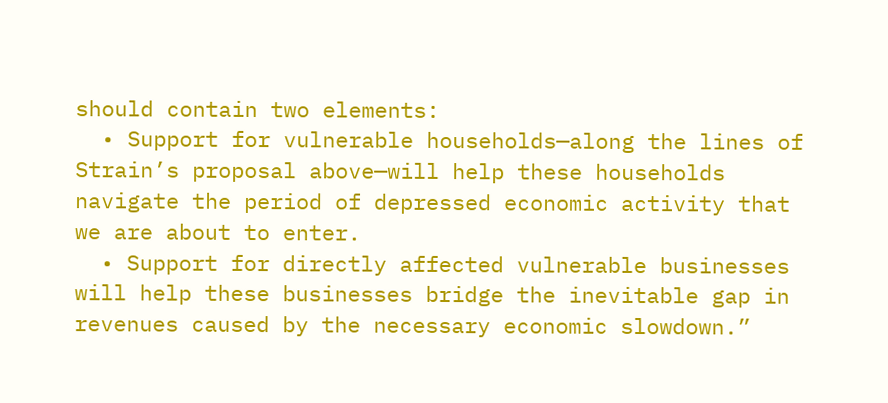should contain two elements:
  • Support for vulnerable households—along the lines of Strain’s proposal above—will help these households navigate the period of depressed economic activity that we are about to enter.
  • Support for directly affected vulnerable businesses will help these businesses bridge the inevitable gap in revenues caused by the necessary economic slowdown.”